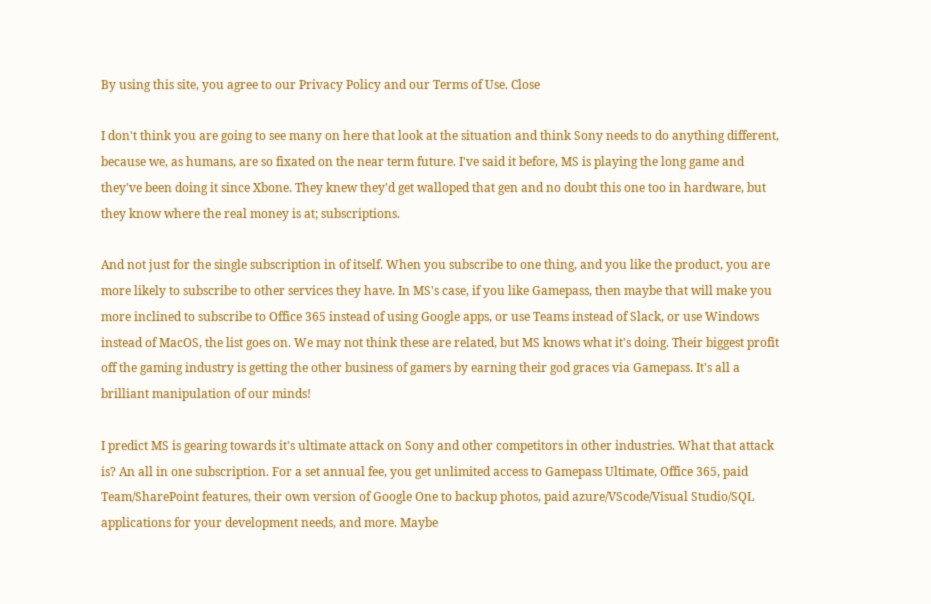By using this site, you agree to our Privacy Policy and our Terms of Use. Close

I don't think you are going to see many on here that look at the situation and think Sony needs to do anything different, because we, as humans, are so fixated on the near term future. I've said it before, MS is playing the long game and they've been doing it since Xbone. They knew they'd get walloped that gen and no doubt this one too in hardware, but they know where the real money is at; subscriptions.

And not just for the single subscription in of itself. When you subscribe to one thing, and you like the product, you are more likely to subscribe to other services they have. In MS's case, if you like Gamepass, then maybe that will make you more inclined to subscribe to Office 365 instead of using Google apps, or use Teams instead of Slack, or use Windows instead of MacOS, the list goes on. We may not think these are related, but MS knows what it's doing. Their biggest profit off the gaming industry is getting the other business of gamers by earning their god graces via Gamepass. It's all a brilliant manipulation of our minds!

I predict MS is gearing towards it's ultimate attack on Sony and other competitors in other industries. What that attack is? An all in one subscription. For a set annual fee, you get unlimited access to Gamepass Ultimate, Office 365, paid Team/SharePoint features, their own version of Google One to backup photos, paid azure/VScode/Visual Studio/SQL applications for your development needs, and more. Maybe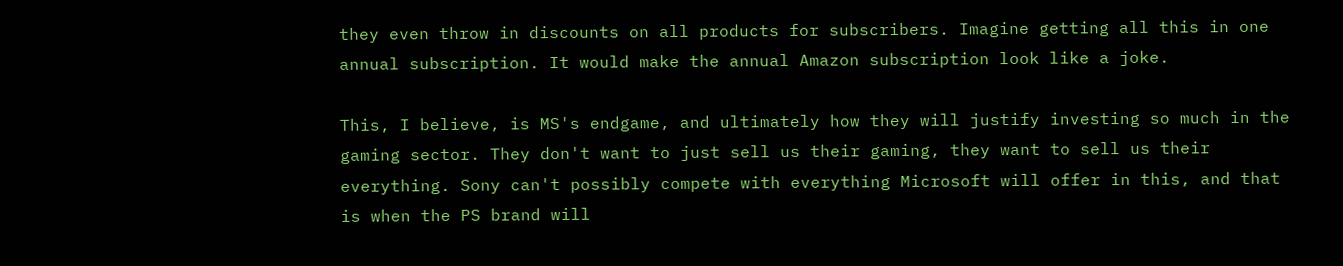they even throw in discounts on all products for subscribers. Imagine getting all this in one annual subscription. It would make the annual Amazon subscription look like a joke.

This, I believe, is MS's endgame, and ultimately how they will justify investing so much in the gaming sector. They don't want to just sell us their gaming, they want to sell us their everything. Sony can't possibly compete with everything Microsoft will offer in this, and that is when the PS brand will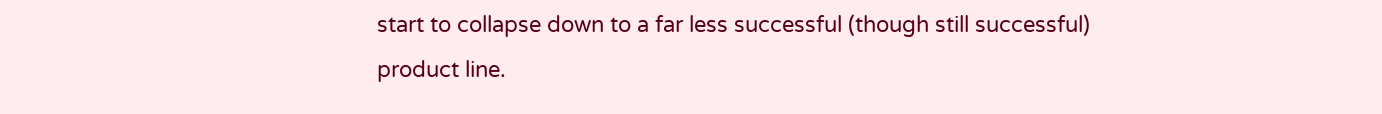start to collapse down to a far less successful (though still successful) product line.